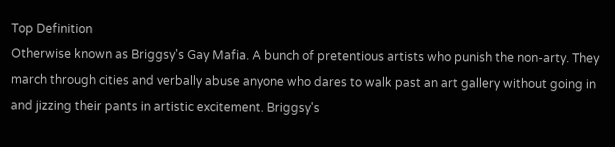Top Definition
Otherwise known as Briggsy's Gay Mafia. A bunch of pretentious artists who punish the non-arty. They march through cities and verbally abuse anyone who dares to walk past an art gallery without going in and jizzing their pants in artistic excitement. Briggsy's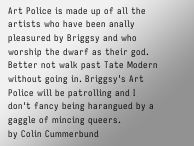Art Police is made up of all the artists who have been anally pleasured by Briggsy and who worship the dwarf as their god.
Better not walk past Tate Modern without going in. Briggsy's Art Police will be patrolling and I don't fancy being harangued by a gaggle of mincing queers.
by Colin Cummerbund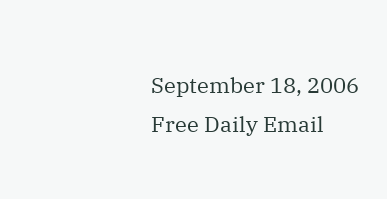September 18, 2006
Free Daily Email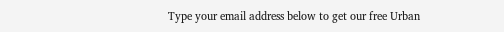Type your email address below to get our free Urban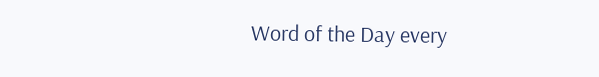Word of the Day every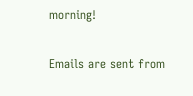morning!

Emails are sent from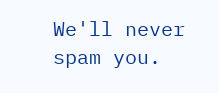We'll never spam you.